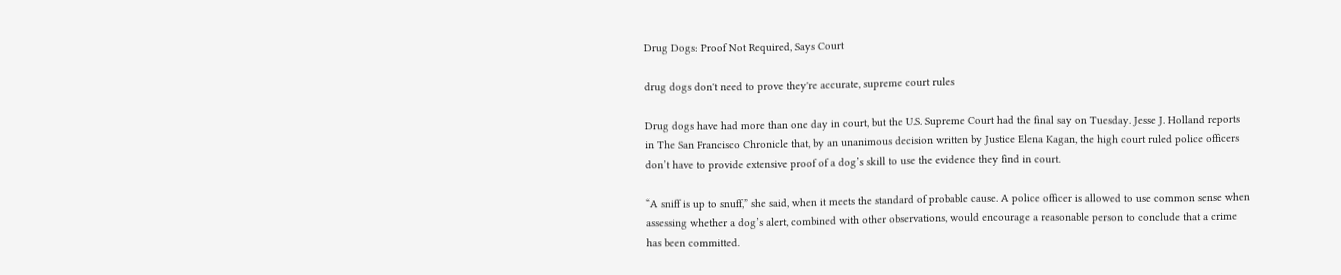Drug Dogs: Proof Not Required, Says Court

drug dogs don't need to prove they're accurate, supreme court rules

Drug dogs have had more than one day in court, but the U.S. Supreme Court had the final say on Tuesday. Jesse J. Holland reports in The San Francisco Chronicle that, by an unanimous decision written by Justice Elena Kagan, the high court ruled police officers don’t have to provide extensive proof of a dog’s skill to use the evidence they find in court.

“A sniff is up to snuff,” she said, when it meets the standard of probable cause. A police officer is allowed to use common sense when assessing whether a dog’s alert, combined with other observations, would encourage a reasonable person to conclude that a crime has been committed.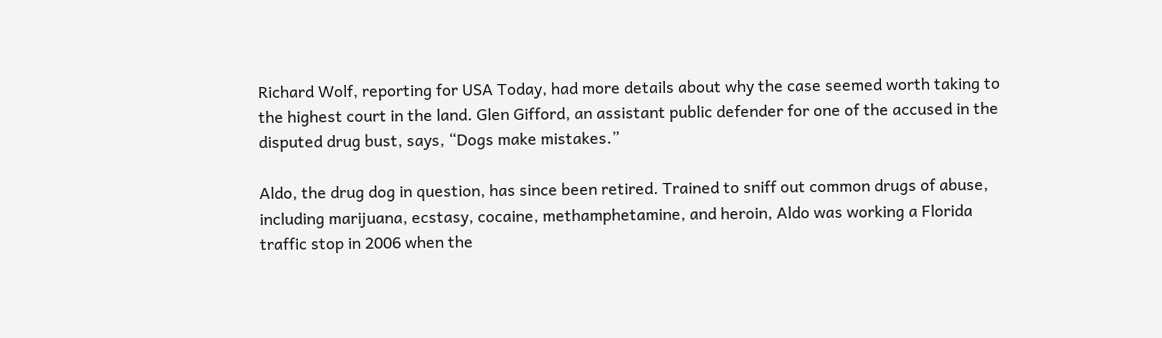Richard Wolf, reporting for USA Today, had more details about why the case seemed worth taking to the highest court in the land. Glen Gifford, an assistant public defender for one of the accused in the disputed drug bust, says, “Dogs make mistakes.”

Aldo, the drug dog in question, has since been retired. Trained to sniff out common drugs of abuse, including marijuana, ecstasy, cocaine, methamphetamine, and heroin, Aldo was working a Florida traffic stop in 2006 when the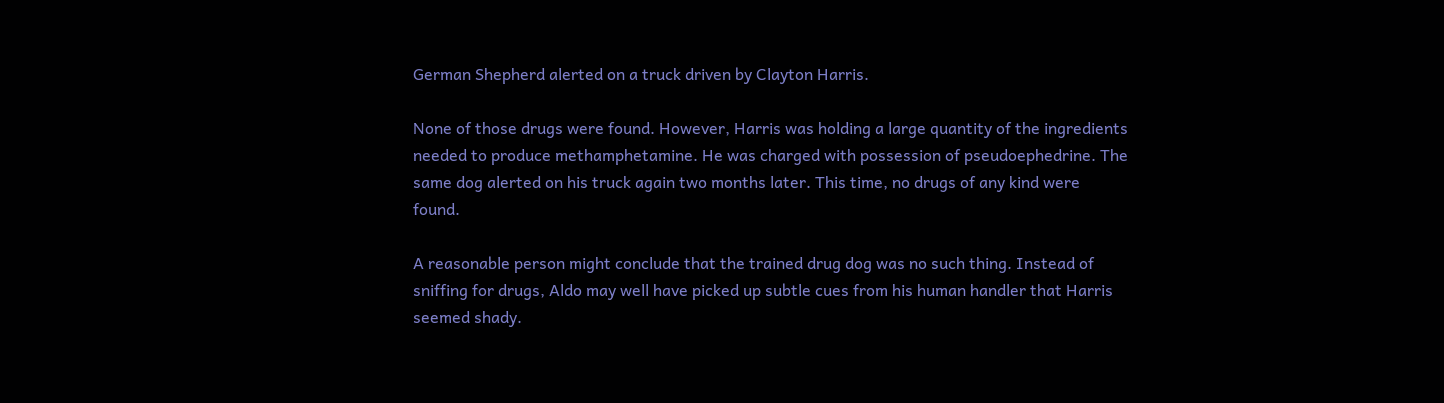German Shepherd alerted on a truck driven by Clayton Harris.

None of those drugs were found. However, Harris was holding a large quantity of the ingredients needed to produce methamphetamine. He was charged with possession of pseudoephedrine. The same dog alerted on his truck again two months later. This time, no drugs of any kind were found.

A reasonable person might conclude that the trained drug dog was no such thing. Instead of sniffing for drugs, Aldo may well have picked up subtle cues from his human handler that Harris seemed shady.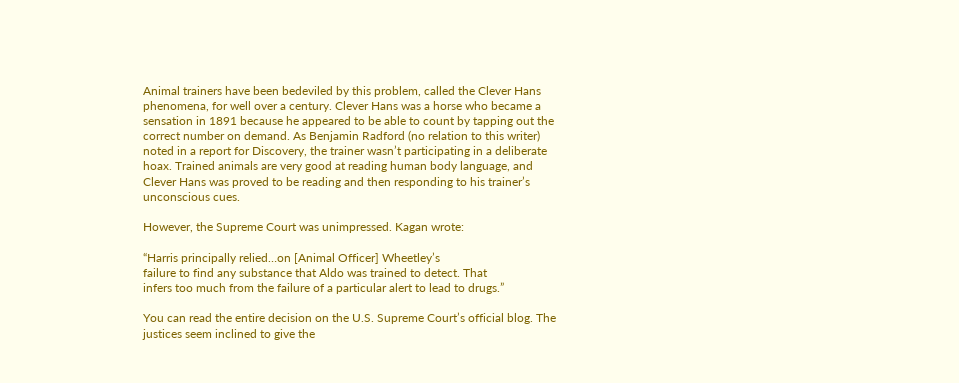Animal trainers have been bedeviled by this problem, called the Clever Hans phenomena, for well over a century. Clever Hans was a horse who became a sensation in 1891 because he appeared to be able to count by tapping out the correct number on demand. As Benjamin Radford (no relation to this writer) noted in a report for Discovery, the trainer wasn’t participating in a deliberate hoax. Trained animals are very good at reading human body language, and Clever Hans was proved to be reading and then responding to his trainer’s unconscious cues.

However, the Supreme Court was unimpressed. Kagan wrote:

“Harris principally relied…on [Animal Officer] Wheetley’s
failure to find any substance that Aldo was trained to detect. That
infers too much from the failure of a particular alert to lead to drugs.”

You can read the entire decision on the U.S. Supreme Court’s official blog. The justices seem inclined to give the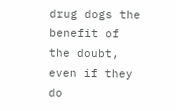drug dogs the benefit of the doubt, even if they do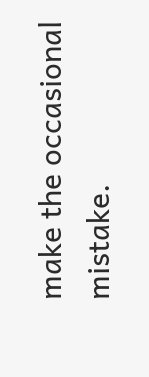make the occasional mistake.